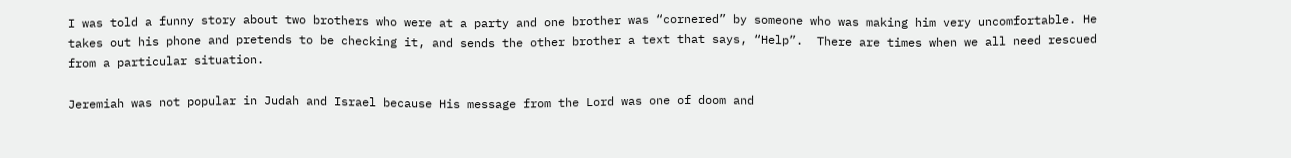I was told a funny story about two brothers who were at a party and one brother was “cornered” by someone who was making him very uncomfortable. He takes out his phone and pretends to be checking it, and sends the other brother a text that says, “Help”.  There are times when we all need rescued from a particular situation.

Jeremiah was not popular in Judah and Israel because His message from the Lord was one of doom and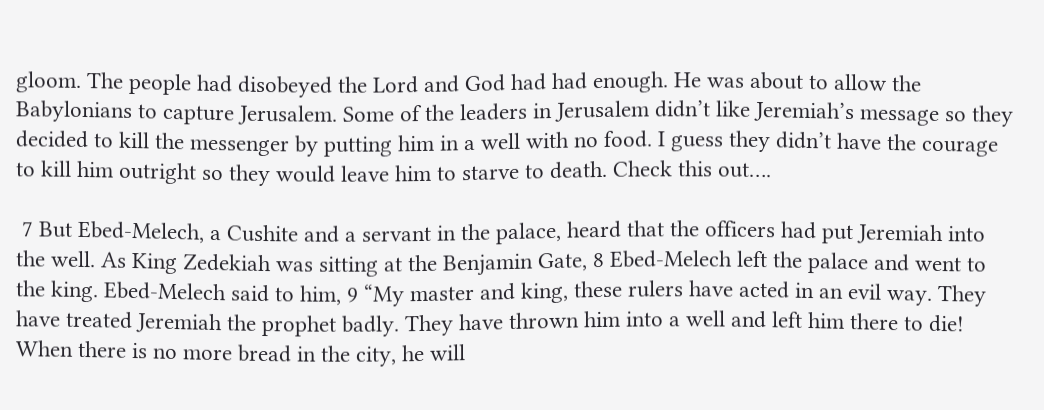gloom. The people had disobeyed the Lord and God had had enough. He was about to allow the Babylonians to capture Jerusalem. Some of the leaders in Jerusalem didn’t like Jeremiah’s message so they decided to kill the messenger by putting him in a well with no food. I guess they didn’t have the courage to kill him outright so they would leave him to starve to death. Check this out….

 7 But Ebed-Melech, a Cushite and a servant in the palace, heard that the officers had put Jeremiah into the well. As King Zedekiah was sitting at the Benjamin Gate, 8 Ebed-Melech left the palace and went to the king. Ebed-Melech said to him, 9 “My master and king, these rulers have acted in an evil way. They have treated Jeremiah the prophet badly. They have thrown him into a well and left him there to die! When there is no more bread in the city, he will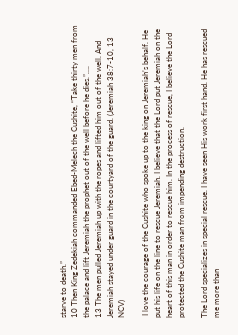starve to death.”
10 Then King Zedekiah commanded Ebed-Melech the Cushite, “Take thirty men from the palace and lift Jeremiah the prophet out of the well before he dies.”….
13 The men pulled Jeremiah up with the ropes and lifted him out of the well. And Jeremiah stayed under guard in the courtyard of the guard. (Jeremiah 38:7-10, 13 NCV)

 I love the courage of the Cushite who spoke up to the king on Jeremiah’s behalf. He put his life on the line to rescue Jeremiah. I believe that the Lord put Jeremiah on the heart of this man in order to rescue him. In the process of rescue, I believe the Lord protected the Cushite man from impending destruction.

The Lord specializes in special rescue. I have seen His work first hand. He has rescued me more than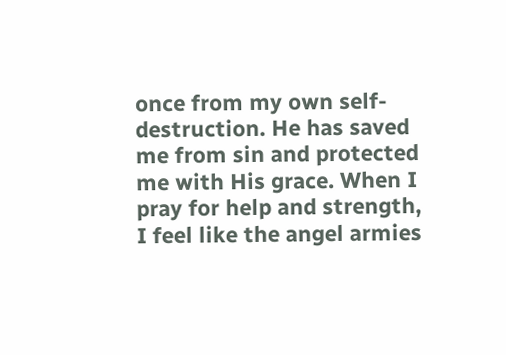once from my own self-destruction. He has saved me from sin and protected me with His grace. When I pray for help and strength, I feel like the angel armies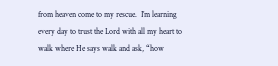from heaven come to my rescue.  I’m learning every day to trust the Lord with all my heart to walk where He says walk and ask, “how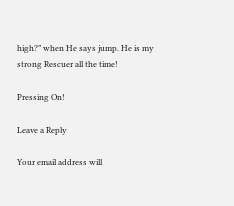high?” when He says jump. He is my strong Rescuer all the time!

Pressing On!

Leave a Reply

Your email address will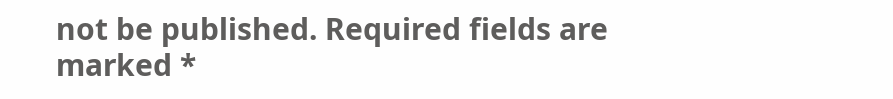not be published. Required fields are marked *